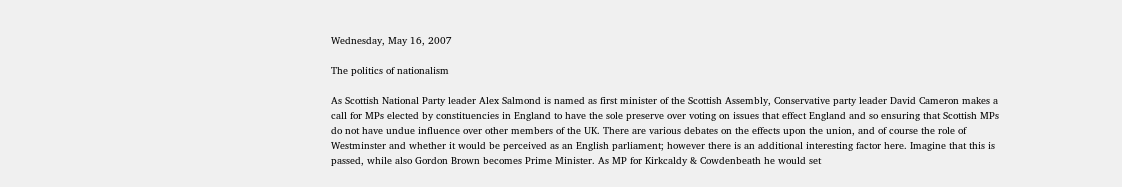Wednesday, May 16, 2007

The politics of nationalism

As Scottish National Party leader Alex Salmond is named as first minister of the Scottish Assembly, Conservative party leader David Cameron makes a call for MPs elected by constituencies in England to have the sole preserve over voting on issues that effect England and so ensuring that Scottish MPs do not have undue influence over other members of the UK. There are various debates on the effects upon the union, and of course the role of Westminster and whether it would be perceived as an English parliament; however there is an additional interesting factor here. Imagine that this is passed, while also Gordon Brown becomes Prime Minister. As MP for Kirkcaldy & Cowdenbeath he would set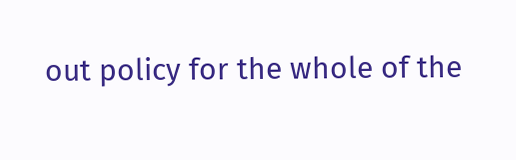out policy for the whole of the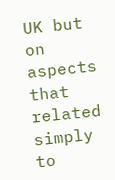UK but on aspects that related simply to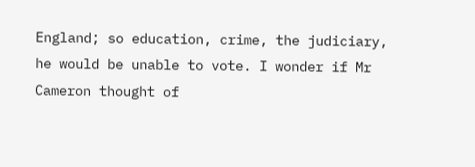England; so education, crime, the judiciary, he would be unable to vote. I wonder if Mr Cameron thought of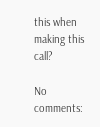this when making this call?

No comments: